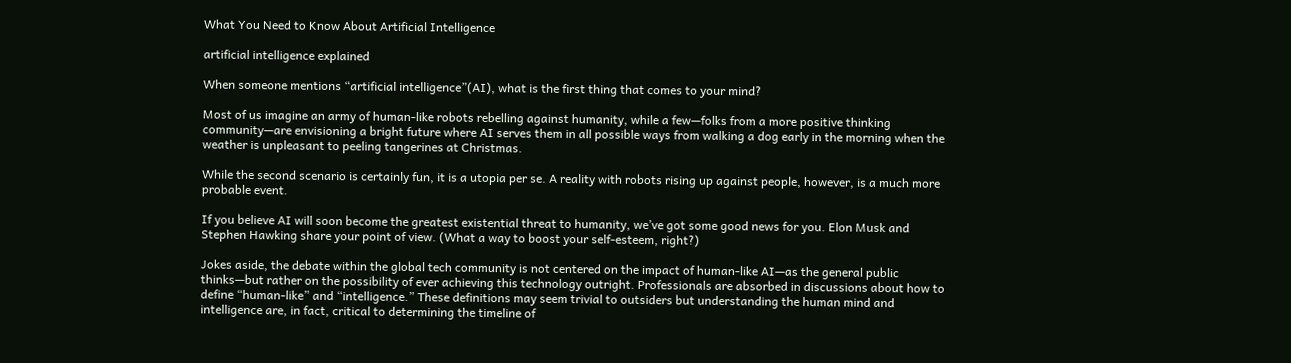What You Need to Know About Artificial Intelligence

artificial intelligence explained

When someone mentions “artificial intelligence”(AI), what is the first thing that comes to your mind?

Most of us imagine an army of human-like robots rebelling against humanity, while a few—folks from a more positive thinking community—are envisioning a bright future where AI serves them in all possible ways from walking a dog early in the morning when the weather is unpleasant to peeling tangerines at Christmas.

While the second scenario is certainly fun, it is a utopia per se. A reality with robots rising up against people, however, is a much more probable event.

If you believe AI will soon become the greatest existential threat to humanity, we’ve got some good news for you. Elon Musk and Stephen Hawking share your point of view. (What a way to boost your self-esteem, right?)

Jokes aside, the debate within the global tech community is not centered on the impact of human-like AI—as the general public thinks—but rather on the possibility of ever achieving this technology outright. Professionals are absorbed in discussions about how to define “human-like” and “intelligence.” These definitions may seem trivial to outsiders but understanding the human mind and intelligence are, in fact, critical to determining the timeline of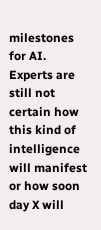milestones for AI. Experts are still not certain how this kind of intelligence will manifest or how soon day X will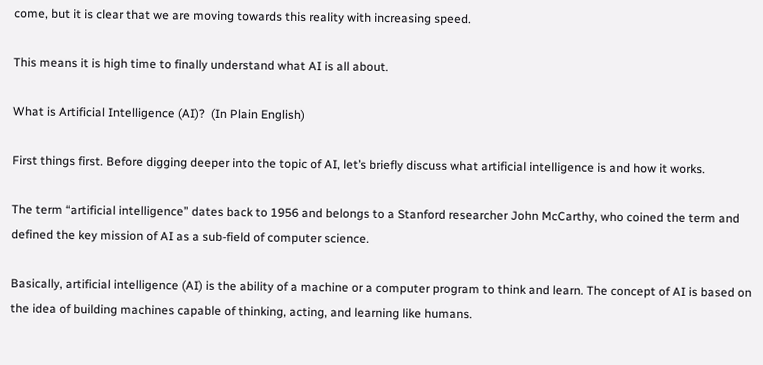come, but it is clear that we are moving towards this reality with increasing speed.

This means it is high time to finally understand what AI is all about.

What is Artificial Intelligence (AI)?  (In Plain English)

First things first. Before digging deeper into the topic of AI, let’s briefly discuss what artificial intelligence is and how it works.

The term “artificial intelligence” dates back to 1956 and belongs to a Stanford researcher John McCarthy, who coined the term and defined the key mission of AI as a sub-field of computer science.

Basically, artificial intelligence (AI) is the ability of a machine or a computer program to think and learn. The concept of AI is based on the idea of building machines capable of thinking, acting, and learning like humans.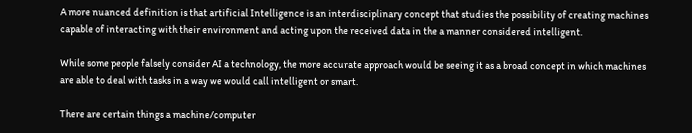A more nuanced definition is that artificial Intelligence is an interdisciplinary concept that studies the possibility of creating machines capable of interacting with their environment and acting upon the received data in the a manner considered intelligent.

While some people falsely consider AI a technology, the more accurate approach would be seeing it as a broad concept in which machines are able to deal with tasks in a way we would call intelligent or smart.

There are certain things a machine/computer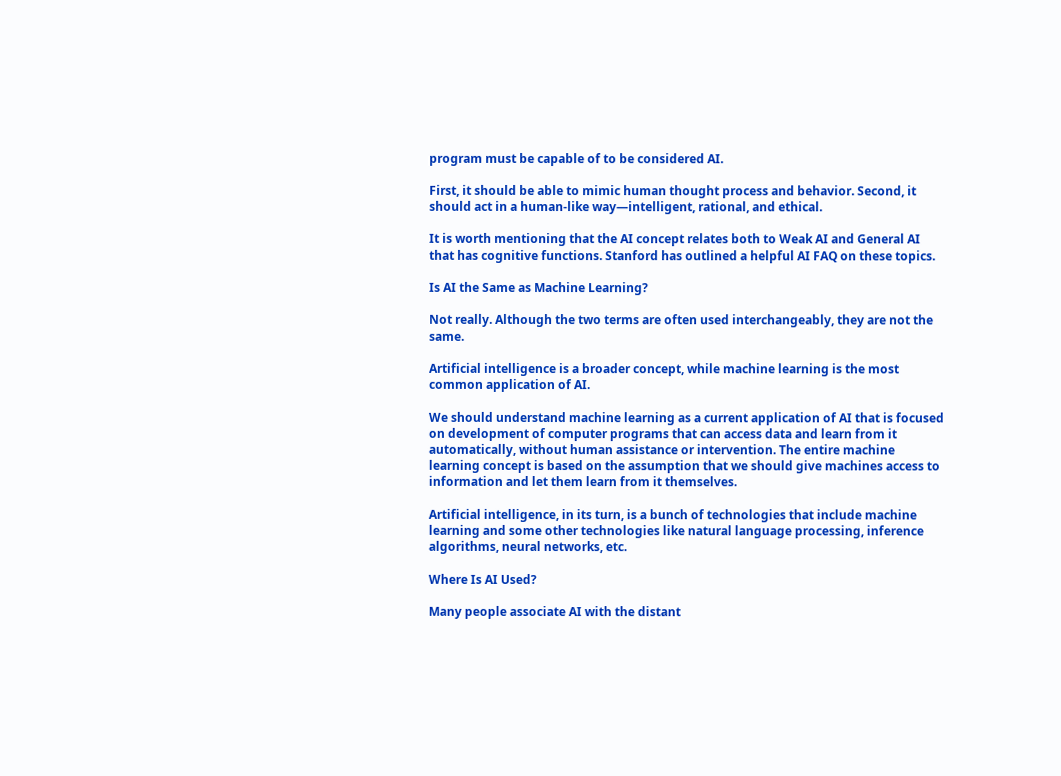program must be capable of to be considered AI.

First, it should be able to mimic human thought process and behavior. Second, it should act in a human-like way—intelligent, rational, and ethical.

It is worth mentioning that the AI concept relates both to Weak AI and General AI that has cognitive functions. Stanford has outlined a helpful AI FAQ on these topics.

Is AI the Same as Machine Learning?

Not really. Although the two terms are often used interchangeably, they are not the same.

Artificial intelligence is a broader concept, while machine learning is the most common application of AI.

We should understand machine learning as a current application of AI that is focused on development of computer programs that can access data and learn from it automatically, without human assistance or intervention. The entire machine learning concept is based on the assumption that we should give machines access to information and let them learn from it themselves.

Artificial intelligence, in its turn, is a bunch of technologies that include machine learning and some other technologies like natural language processing, inference algorithms, neural networks, etc.

Where Is AI Used?

Many people associate AI with the distant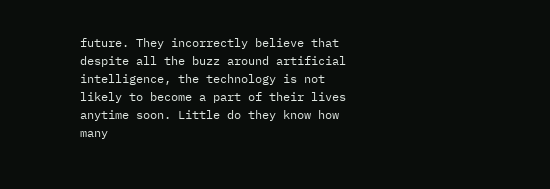future. They incorrectly believe that despite all the buzz around artificial intelligence, the technology is not likely to become a part of their lives anytime soon. Little do they know how many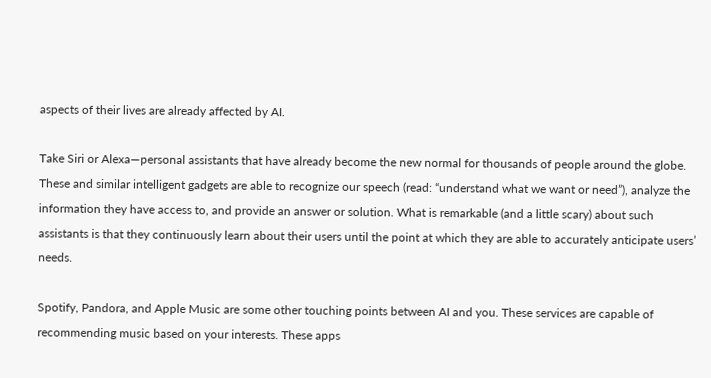aspects of their lives are already affected by AI.

Take Siri or Alexa—personal assistants that have already become the new normal for thousands of people around the globe. These and similar intelligent gadgets are able to recognize our speech (read: “understand what we want or need”), analyze the information they have access to, and provide an answer or solution. What is remarkable (and a little scary) about such assistants is that they continuously learn about their users until the point at which they are able to accurately anticipate users’ needs.

Spotify, Pandora, and Apple Music are some other touching points between AI and you. These services are capable of recommending music based on your interests. These apps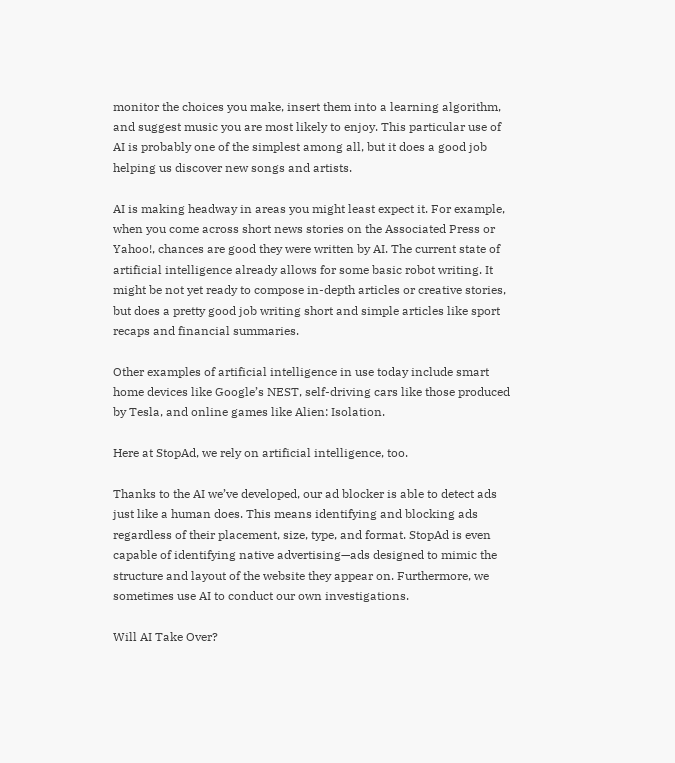monitor the choices you make, insert them into a learning algorithm, and suggest music you are most likely to enjoy. This particular use of AI is probably one of the simplest among all, but it does a good job helping us discover new songs and artists.

AI is making headway in areas you might least expect it. For example, when you come across short news stories on the Associated Press or Yahoo!, chances are good they were written by AI. The current state of artificial intelligence already allows for some basic robot writing. It might be not yet ready to compose in-depth articles or creative stories, but does a pretty good job writing short and simple articles like sport recaps and financial summaries.

Other examples of artificial intelligence in use today include smart home devices like Google’s NEST, self-driving cars like those produced by Tesla, and online games like Alien: Isolation.

Here at StopAd, we rely on artificial intelligence, too.

Thanks to the AI we’ve developed, our ad blocker is able to detect ads just like a human does. This means identifying and blocking ads regardless of their placement, size, type, and format. StopAd is even capable of identifying native advertising—ads designed to mimic the structure and layout of the website they appear on. Furthermore, we sometimes use AI to conduct our own investigations.

Will AI Take Over?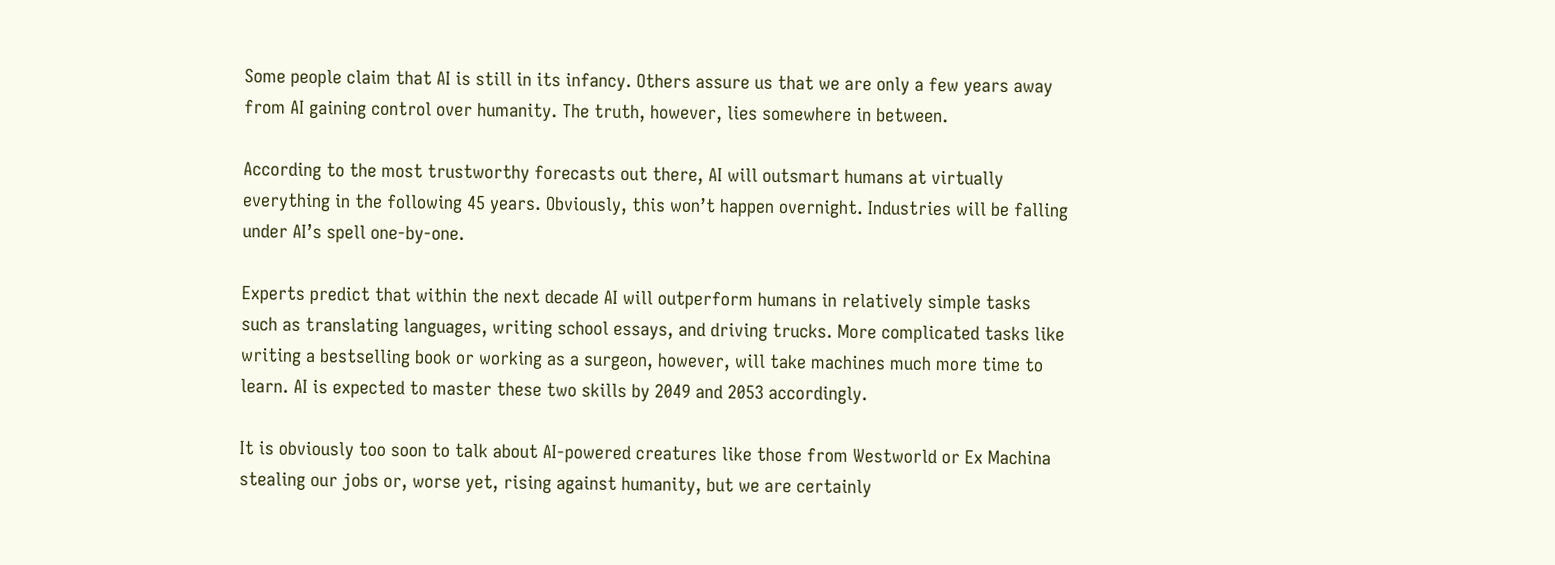Some people claim that AI is still in its infancy. Others assure us that we are only a few years away from AI gaining control over humanity. The truth, however, lies somewhere in between.

According to the most trustworthy forecasts out there, AI will outsmart humans at virtually everything in the following 45 years. Obviously, this won’t happen overnight. Industries will be falling under AI’s spell one-by-one.

Experts predict that within the next decade AI will outperform humans in relatively simple tasks such as translating languages, writing school essays, and driving trucks. More complicated tasks like writing a bestselling book or working as a surgeon, however, will take machines much more time to learn. AI is expected to master these two skills by 2049 and 2053 accordingly.

It is obviously too soon to talk about AI-powered creatures like those from Westworld or Ex Machina stealing our jobs or, worse yet, rising against humanity, but we are certainly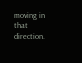moving in that direction.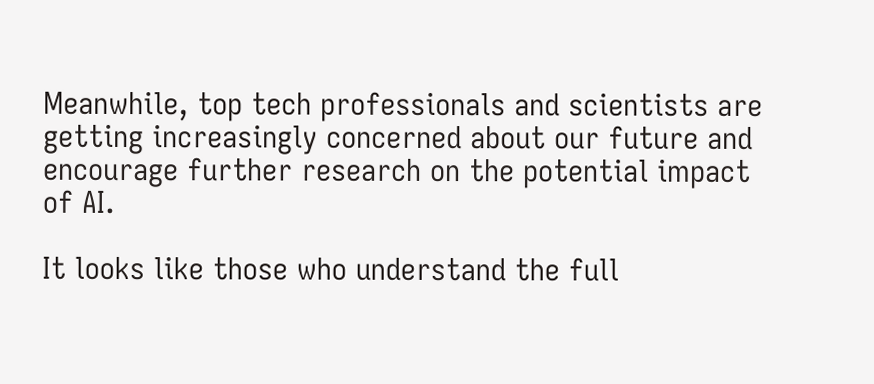Meanwhile, top tech professionals and scientists are getting increasingly concerned about our future and encourage further research on the potential impact of AI.

It looks like those who understand the full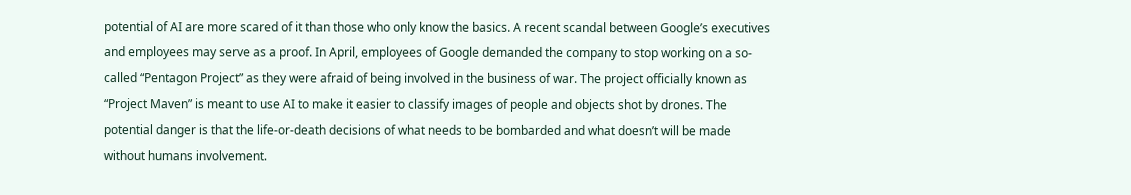potential of AI are more scared of it than those who only know the basics. A recent scandal between Google’s executives and employees may serve as a proof. In April, employees of Google demanded the company to stop working on a so-called “Pentagon Project” as they were afraid of being involved in the business of war. The project officially known as “Project Maven” is meant to use AI to make it easier to classify images of people and objects shot by drones. The potential danger is that the life-or-death decisions of what needs to be bombarded and what doesn’t will be made without humans involvement.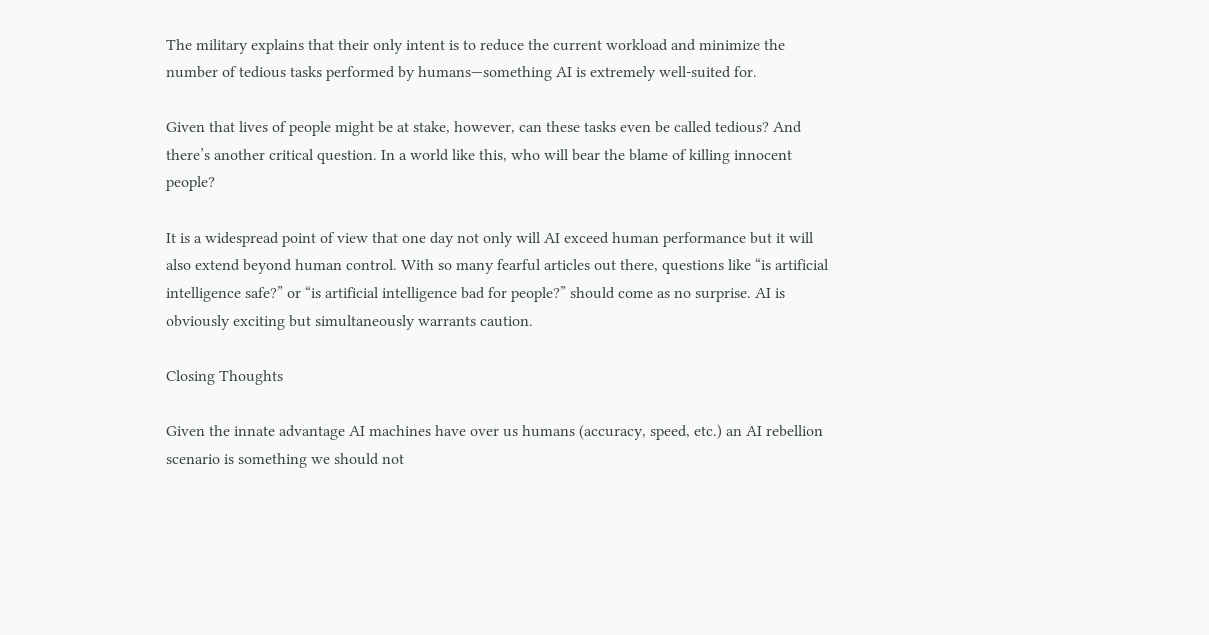The military explains that their only intent is to reduce the current workload and minimize the number of tedious tasks performed by humans—something AI is extremely well-suited for.

Given that lives of people might be at stake, however, can these tasks even be called tedious? And there’s another critical question. In a world like this, who will bear the blame of killing innocent people?

It is a widespread point of view that one day not only will AI exceed human performance but it will also extend beyond human control. With so many fearful articles out there, questions like “is artificial intelligence safe?” or “is artificial intelligence bad for people?” should come as no surprise. AI is obviously exciting but simultaneously warrants caution.

Closing Thoughts

Given the innate advantage AI machines have over us humans (accuracy, speed, etc.) an AI rebellion scenario is something we should not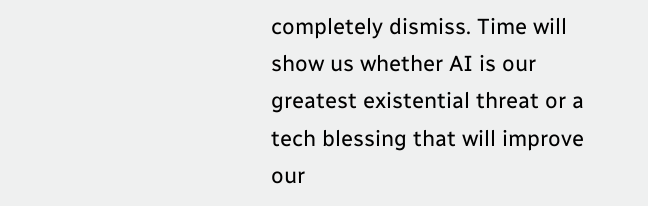completely dismiss. Time will show us whether AI is our greatest existential threat or a tech blessing that will improve our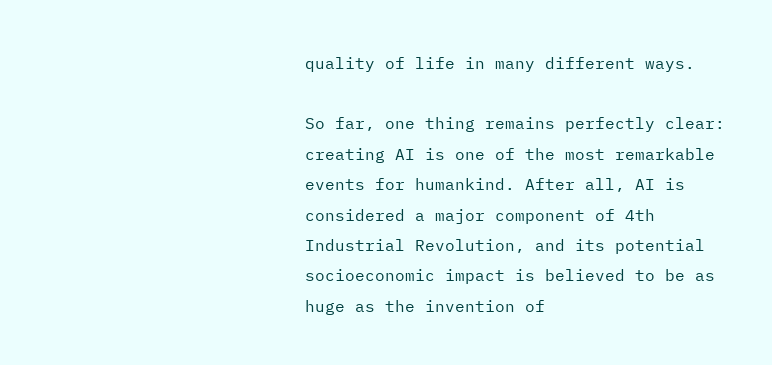quality of life in many different ways.

So far, one thing remains perfectly clear: creating AI is one of the most remarkable events for humankind. After all, AI is considered a major component of 4th Industrial Revolution, and its potential socioeconomic impact is believed to be as huge as the invention of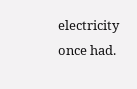electricity once had.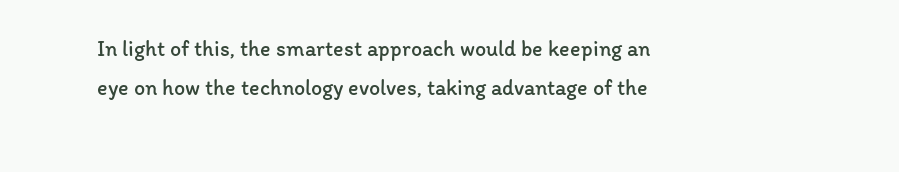In light of this, the smartest approach would be keeping an eye on how the technology evolves, taking advantage of the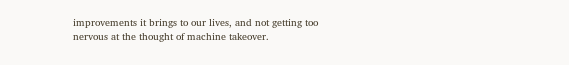improvements it brings to our lives, and not getting too nervous at the thought of machine takeover.